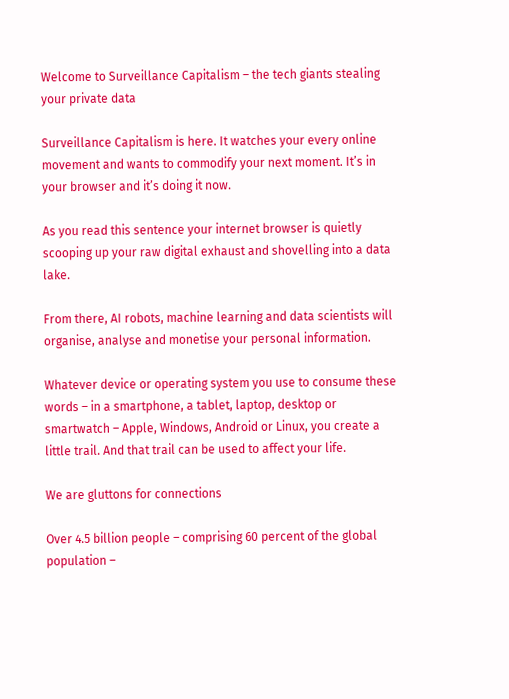Welcome to Surveillance Capitalism – the tech giants stealing your private data

Surveillance Capitalism is here. It watches your every online movement and wants to commodify your next moment. It’s in your browser and it’s doing it now.

As you read this sentence your internet browser is quietly scooping up your raw digital exhaust and shovelling into a data lake.

From there, AI robots, machine learning and data scientists will organise, analyse and monetise your personal information.

Whatever device or operating system you use to consume these words – in a smartphone, a tablet, laptop, desktop or smartwatch – Apple, Windows, Android or Linux, you create a little trail. And that trail can be used to affect your life.

We are gluttons for connections

Over 4.5 billion people – comprising 60 percent of the global population –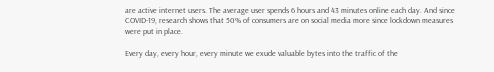are active internet users. The average user spends 6 hours and 43 minutes online each day. And since COVID-19, research shows that 50% of consumers are on social media more since lockdown measures were put in place.

Every day, every hour, every minute we exude valuable bytes into the traffic of the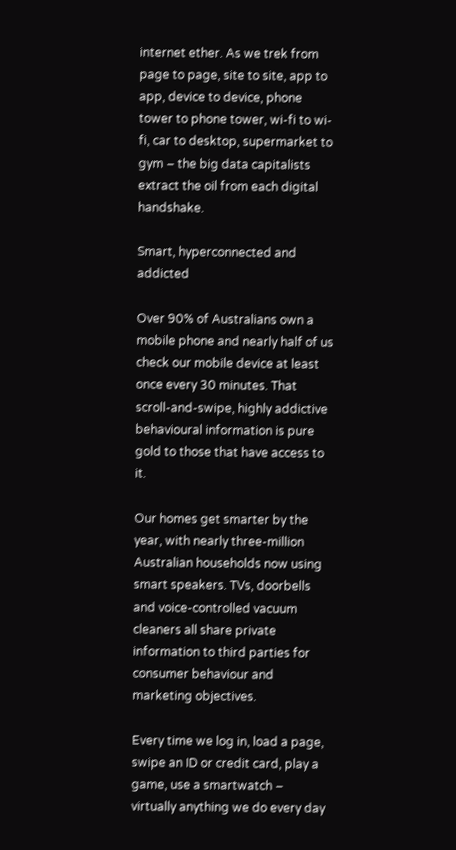internet ether. As we trek from page to page, site to site, app to app, device to device, phone tower to phone tower, wi-fi to wi-fi, car to desktop, supermarket to gym – the big data capitalists extract the oil from each digital handshake.

Smart, hyperconnected and addicted

Over 90% of Australians own a mobile phone and nearly half of us check our mobile device at least once every 30 minutes. That scroll-and-swipe, highly addictive behavioural information is pure gold to those that have access to it.

Our homes get smarter by the year, with nearly three-million Australian households now using smart speakers. TVs, doorbells and voice-controlled vacuum cleaners all share private information to third parties for consumer behaviour and marketing objectives.

Every time we log in, load a page, swipe an ID or credit card, play a game, use a smartwatch – virtually anything we do every day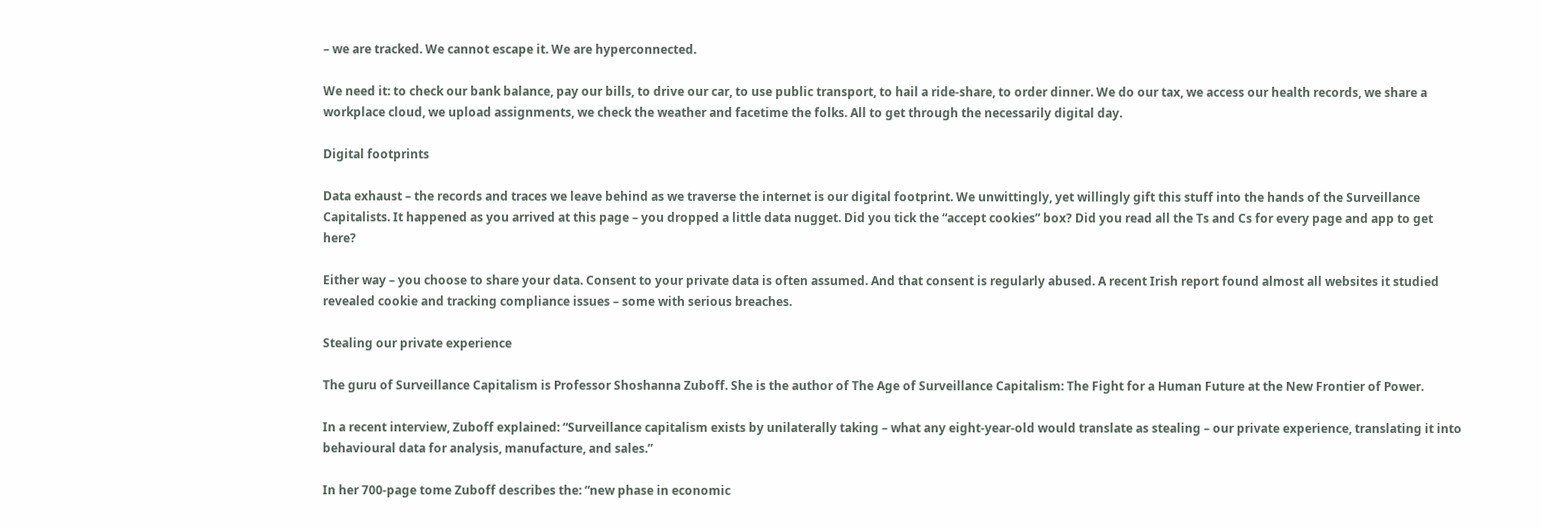– we are tracked. We cannot escape it. We are hyperconnected.

We need it: to check our bank balance, pay our bills, to drive our car, to use public transport, to hail a ride-share, to order dinner. We do our tax, we access our health records, we share a workplace cloud, we upload assignments, we check the weather and facetime the folks. All to get through the necessarily digital day.

Digital footprints

Data exhaust – the records and traces we leave behind as we traverse the internet is our digital footprint. We unwittingly, yet willingly gift this stuff into the hands of the Surveillance Capitalists. It happened as you arrived at this page – you dropped a little data nugget. Did you tick the “accept cookies” box? Did you read all the Ts and Cs for every page and app to get here?

Either way – you choose to share your data. Consent to your private data is often assumed. And that consent is regularly abused. A recent Irish report found almost all websites it studied revealed cookie and tracking compliance issues – some with serious breaches.

Stealing our private experience

The guru of Surveillance Capitalism is Professor Shoshanna Zuboff. She is the author of The Age of Surveillance Capitalism: The Fight for a Human Future at the New Frontier of Power.

In a recent interview, Zuboff explained: “Surveillance capitalism exists by unilaterally taking – what any eight-year-old would translate as stealing – our private experience, translating it into behavioural data for analysis, manufacture, and sales.”

In her 700-page tome Zuboff describes the: “new phase in economic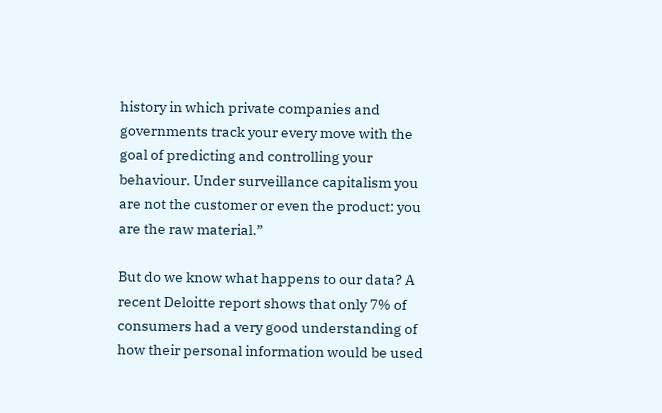history in which private companies and governments track your every move with the goal of predicting and controlling your behaviour. Under surveillance capitalism you are not the customer or even the product: you are the raw material.”

But do we know what happens to our data? A recent Deloitte report shows that only 7% of consumers had a very good understanding of how their personal information would be used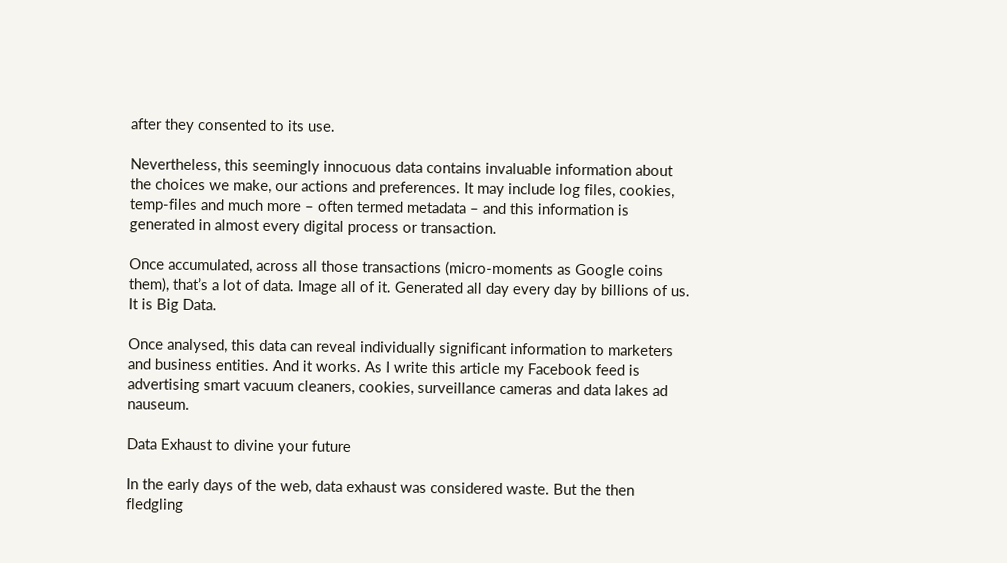after they consented to its use.

Nevertheless, this seemingly innocuous data contains invaluable information about the choices we make, our actions and preferences. It may include log files, cookies, temp-files and much more – often termed metadata – and this information is generated in almost every digital process or transaction.

Once accumulated, across all those transactions (micro-moments as Google coins them), that’s a lot of data. Image all of it. Generated all day every day by billions of us. It is Big Data.

Once analysed, this data can reveal individually significant information to marketers and business entities. And it works. As I write this article my Facebook feed is advertising smart vacuum cleaners, cookies, surveillance cameras and data lakes ad nauseum.

Data Exhaust to divine your future

In the early days of the web, data exhaust was considered waste. But the then fledgling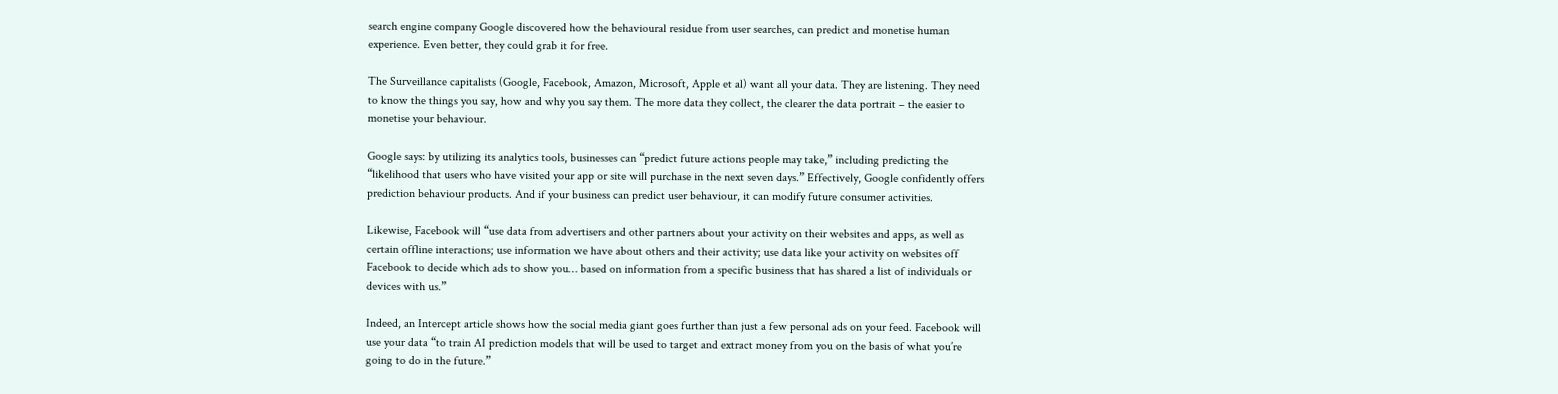search engine company Google discovered how the behavioural residue from user searches, can predict and monetise human experience. Even better, they could grab it for free.

The Surveillance capitalists (Google, Facebook, Amazon, Microsoft, Apple et al) want all your data. They are listening. They need to know the things you say, how and why you say them. The more data they collect, the clearer the data portrait – the easier to monetise your behaviour.

Google says: by utilizing its analytics tools, businesses can “predict future actions people may take,” including predicting the “likelihood that users who have visited your app or site will purchase in the next seven days.” Effectively, Google confidently offers prediction behaviour products. And if your business can predict user behaviour, it can modify future consumer activities.

Likewise, Facebook will “use data from advertisers and other partners about your activity on their websites and apps, as well as certain offline interactions; use information we have about others and their activity; use data like your activity on websites off Facebook to decide which ads to show you… based on information from a specific business that has shared a list of individuals or devices with us.”

Indeed, an Intercept article shows how the social media giant goes further than just a few personal ads on your feed. Facebook will use your data “to train AI prediction models that will be used to target and extract money from you on the basis of what you’re going to do in the future.”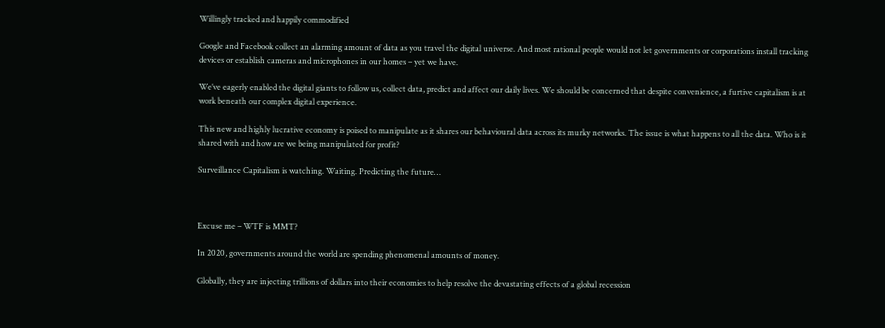Willingly tracked and happily commodified

Google and Facebook collect an alarming amount of data as you travel the digital universe. And most rational people would not let governments or corporations install tracking devices or establish cameras and microphones in our homes – yet we have.

We’ve eagerly enabled the digital giants to follow us, collect data, predict and affect our daily lives. We should be concerned that despite convenience, a furtive capitalism is at work beneath our complex digital experience.

This new and highly lucrative economy is poised to manipulate as it shares our behavioural data across its murky networks. The issue is what happens to all the data. Who is it shared with and how are we being manipulated for profit?

Surveillance Capitalism is watching. Waiting. Predicting the future…



Excuse me – WTF is MMT?

In 2020, governments around the world are spending phenomenal amounts of money.

Globally, they are injecting trillions of dollars into their economies to help resolve the devastating effects of a global recession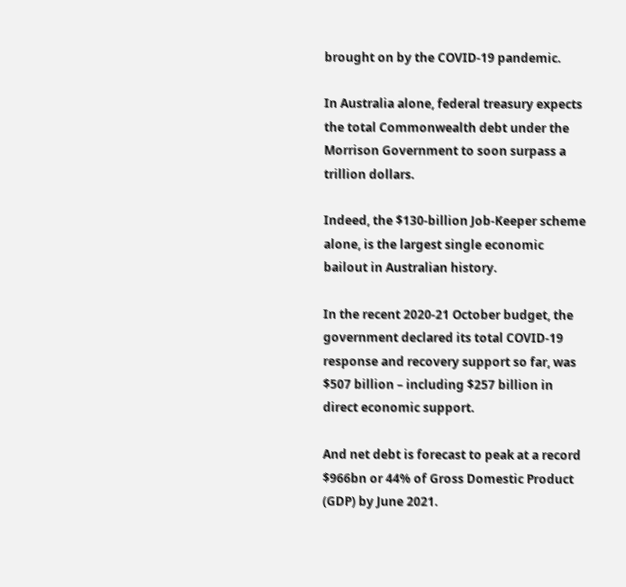brought on by the COVID-19 pandemic.

In Australia alone, federal treasury expects the total Commonwealth debt under the Morrison Government to soon surpass a trillion dollars.

Indeed, the $130-billion Job-Keeper scheme alone, is the largest single economic bailout in Australian history.

In the recent 2020-21 October budget, the government declared its total COVID-19 response and recovery support so far, was $507 billion – including $257 billion in direct economic support.

And net debt is forecast to peak at a record $966bn or 44% of Gross Domestic Product (GDP) by June 2021.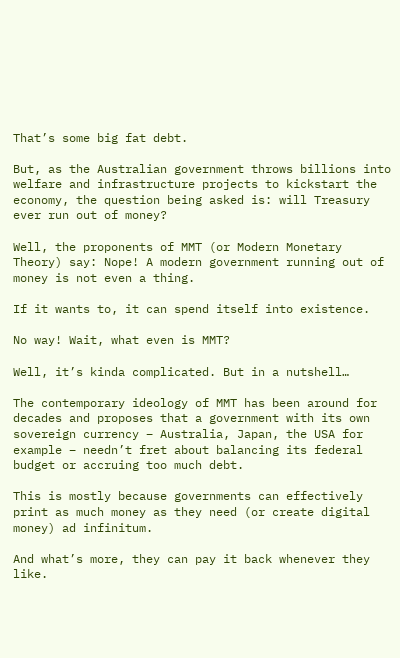That’s some big fat debt.

But, as the Australian government throws billions into welfare and infrastructure projects to kickstart the economy, the question being asked is: will Treasury ever run out of money?

Well, the proponents of MMT (or Modern Monetary Theory) say: Nope! A modern government running out of money is not even a thing.

If it wants to, it can spend itself into existence.

No way! Wait, what even is MMT?

Well, it’s kinda complicated. But in a nutshell…

The contemporary ideology of MMT has been around for decades and proposes that a government with its own sovereign currency – Australia, Japan, the USA for example – needn’t fret about balancing its federal budget or accruing too much debt.

This is mostly because governments can effectively print as much money as they need (or create digital money) ad infinitum.

And what’s more, they can pay it back whenever they like.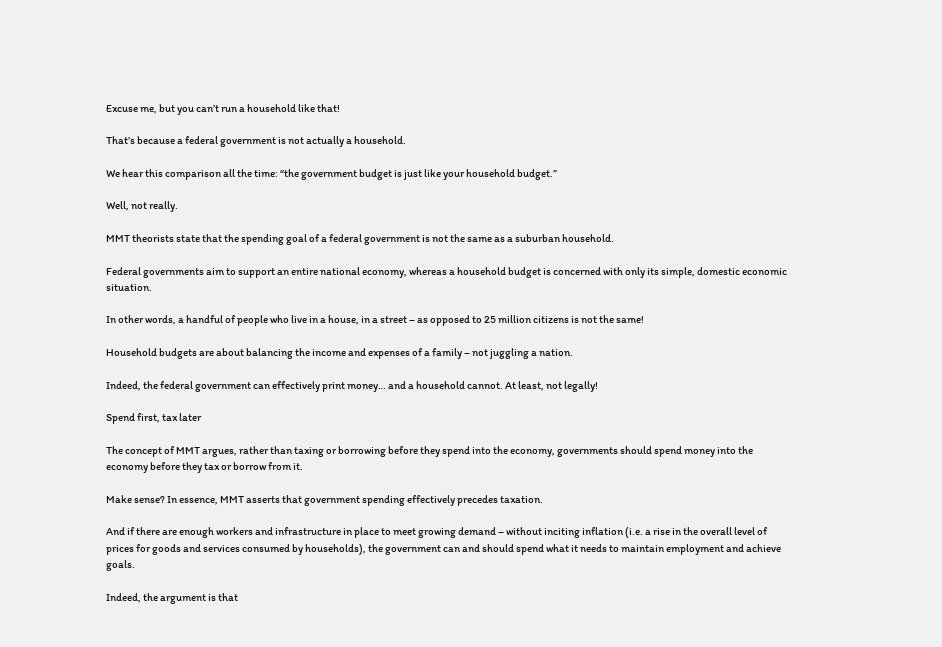Excuse me, but you can’t run a household like that!

That’s because a federal government is not actually a household.

We hear this comparison all the time: “the government budget is just like your household budget.”

Well, not really.

MMT theorists state that the spending goal of a federal government is not the same as a suburban household.

Federal governments aim to support an entire national economy, whereas a household budget is concerned with only its simple, domestic economic situation.

In other words, a handful of people who live in a house, in a street – as opposed to 25 million citizens is not the same!

Household budgets are about balancing the income and expenses of a family – not juggling a nation.

Indeed, the federal government can effectively print money… and a household cannot. At least, not legally!

Spend first, tax later

The concept of MMT argues, rather than taxing or borrowing before they spend into the economy, governments should spend money into the economy before they tax or borrow from it.

Make sense? In essence, MMT asserts that government spending effectively precedes taxation.

And if there are enough workers and infrastructure in place to meet growing demand – without inciting inflation (i.e. a rise in the overall level of prices for goods and services consumed by households), the government can and should spend what it needs to maintain employment and achieve goals.

Indeed, the argument is that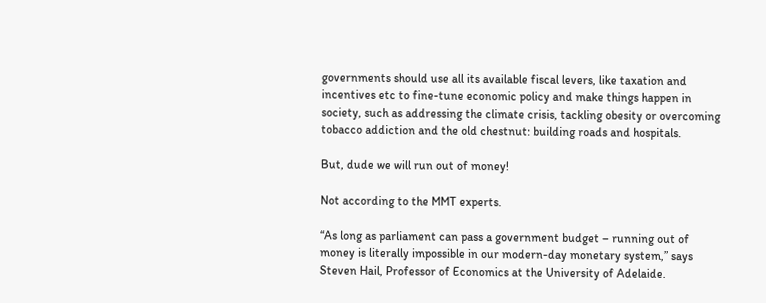governments should use all its available fiscal levers, like taxation and incentives etc to fine-tune economic policy and make things happen in society, such as addressing the climate crisis, tackling obesity or overcoming tobacco addiction and the old chestnut: building roads and hospitals.

But, dude we will run out of money!

Not according to the MMT experts.

“As long as parliament can pass a government budget – running out of money is literally impossible in our modern-day monetary system,” says Steven Hail, Professor of Economics at the University of Adelaide.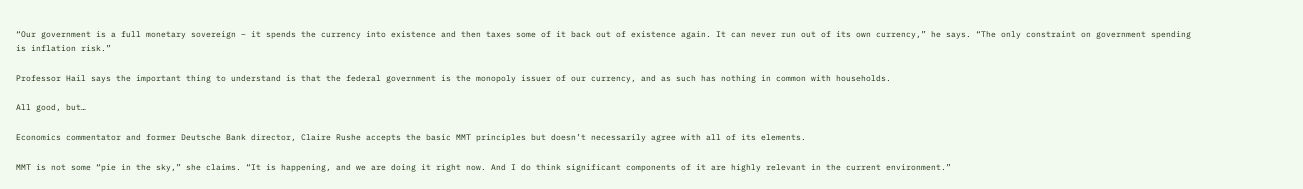“Our government is a full monetary sovereign – it spends the currency into existence and then taxes some of it back out of existence again. It can never run out of its own currency,” he says. “The only constraint on government spending is inflation risk.”

Professor Hail says the important thing to understand is that the federal government is the monopoly issuer of our currency, and as such has nothing in common with households.

All good, but…

Economics commentator and former Deutsche Bank director, Claire Rushe accepts the basic MMT principles but doesn’t necessarily agree with all of its elements.

MMT is not some “pie in the sky,” she claims. “It is happening, and we are doing it right now. And I do think significant components of it are highly relevant in the current environment.”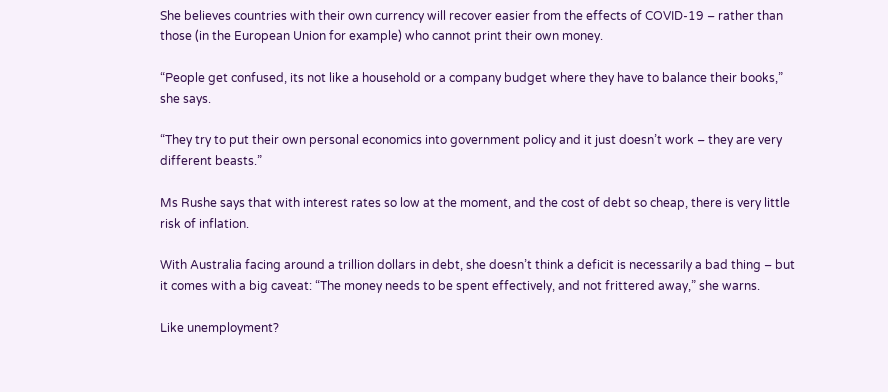She believes countries with their own currency will recover easier from the effects of COVID-19 – rather than those (in the European Union for example) who cannot print their own money.

“People get confused, its not like a household or a company budget where they have to balance their books,” she says.

“They try to put their own personal economics into government policy and it just doesn’t work – they are very different beasts.”

Ms Rushe says that with interest rates so low at the moment, and the cost of debt so cheap, there is very little risk of inflation.

With Australia facing around a trillion dollars in debt, she doesn’t think a deficit is necessarily a bad thing – but it comes with a big caveat: “The money needs to be spent effectively, and not frittered away,” she warns.

Like unemployment?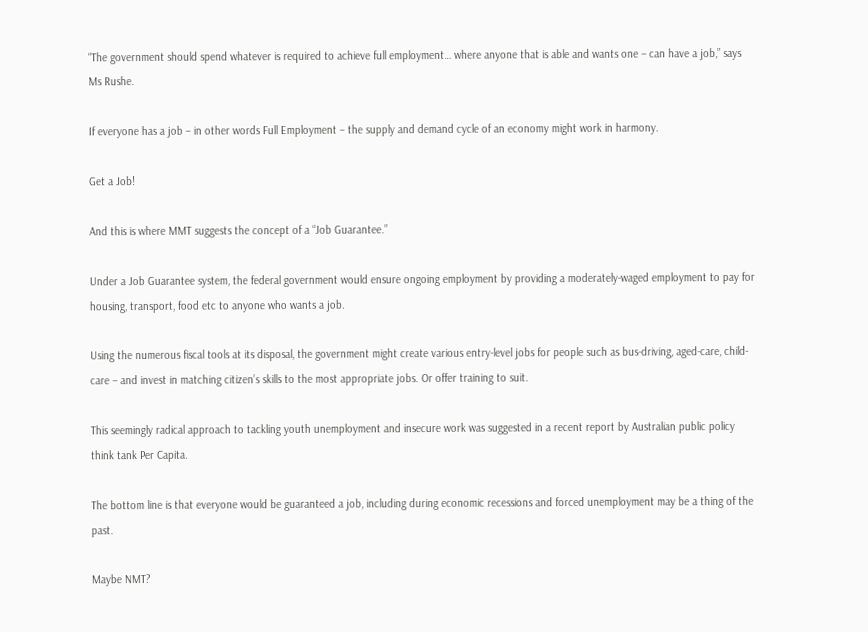“The government should spend whatever is required to achieve full employment… where anyone that is able and wants one – can have a job,” says Ms Rushe.

If everyone has a job – in other words Full Employment – the supply and demand cycle of an economy might work in harmony.

Get a Job!

And this is where MMT suggests the concept of a “Job Guarantee.”

Under a Job Guarantee system, the federal government would ensure ongoing employment by providing a moderately-waged employment to pay for housing, transport, food etc to anyone who wants a job.

Using the numerous fiscal tools at its disposal, the government might create various entry-level jobs for people such as bus-driving, aged-care, child-care – and invest in matching citizen’s skills to the most appropriate jobs. Or offer training to suit.

This seemingly radical approach to tackling youth unemployment and insecure work was suggested in a recent report by Australian public policy think tank Per Capita.

The bottom line is that everyone would be guaranteed a job, including during economic recessions and forced unemployment may be a thing of the past.

Maybe NMT?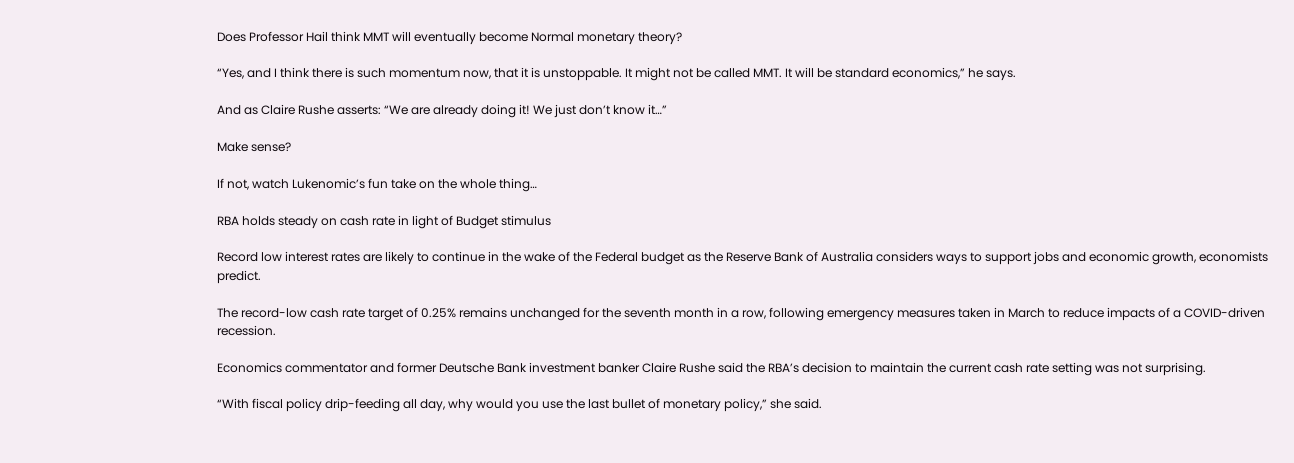Does Professor Hail think MMT will eventually become Normal monetary theory?

“Yes, and I think there is such momentum now, that it is unstoppable. It might not be called MMT. It will be standard economics,” he says.

And as Claire Rushe asserts: “We are already doing it! We just don’t know it…”

Make sense?

If not, watch Lukenomic’s fun take on the whole thing…

RBA holds steady on cash rate in light of Budget stimulus

Record low interest rates are likely to continue in the wake of the Federal budget as the Reserve Bank of Australia considers ways to support jobs and economic growth, economists predict.

The record-low cash rate target of 0.25% remains unchanged for the seventh month in a row, following emergency measures taken in March to reduce impacts of a COVID-driven recession.

Economics commentator and former Deutsche Bank investment banker Claire Rushe said the RBA’s decision to maintain the current cash rate setting was not surprising.

“With fiscal policy drip-feeding all day, why would you use the last bullet of monetary policy,” she said.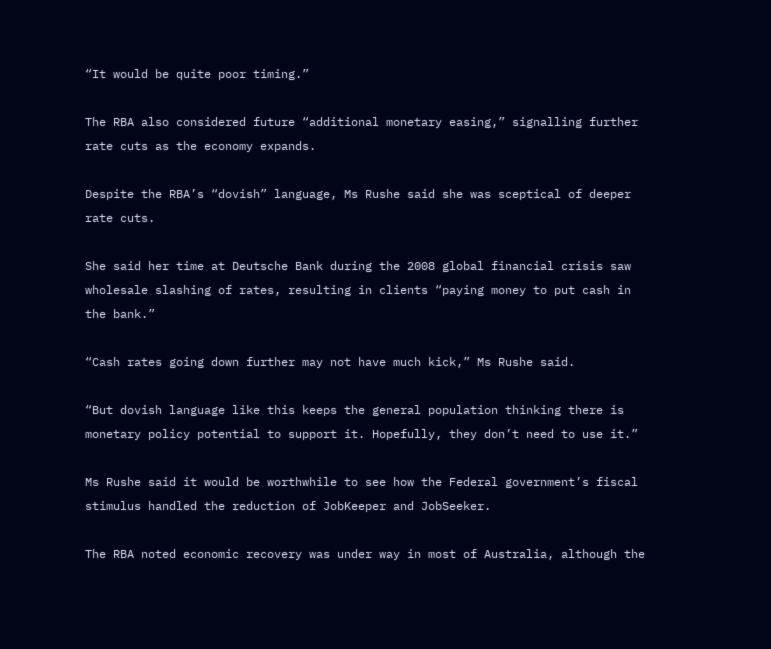“It would be quite poor timing.”

The RBA also considered future “additional monetary easing,” signalling further rate cuts as the economy expands.

Despite the RBA’s “dovish” language, Ms Rushe said she was sceptical of deeper rate cuts.

She said her time at Deutsche Bank during the 2008 global financial crisis saw wholesale slashing of rates, resulting in clients “paying money to put cash in the bank.”

“Cash rates going down further may not have much kick,” Ms Rushe said.

“But dovish language like this keeps the general population thinking there is monetary policy potential to support it. Hopefully, they don’t need to use it.”

Ms Rushe said it would be worthwhile to see how the Federal government’s fiscal stimulus handled the reduction of JobKeeper and JobSeeker.

The RBA noted economic recovery was under way in most of Australia, although the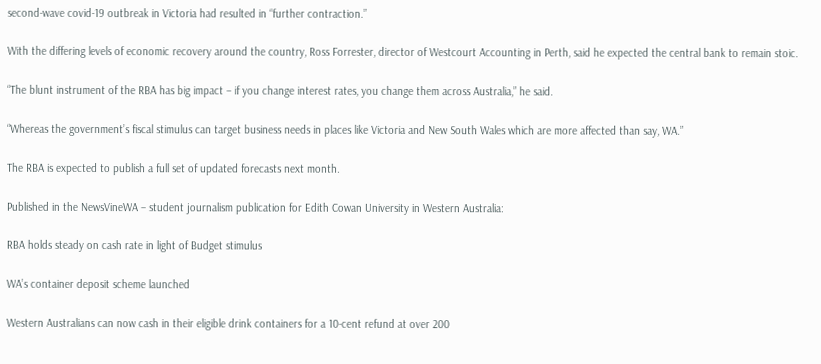second-wave covid-19 outbreak in Victoria had resulted in “further contraction.”

With the differing levels of economic recovery around the country, Ross Forrester, director of Westcourt Accounting in Perth, said he expected the central bank to remain stoic.

“The blunt instrument of the RBA has big impact – if you change interest rates, you change them across Australia,” he said.

“Whereas the government’s fiscal stimulus can target business needs in places like Victoria and New South Wales which are more affected than say, WA.”

The RBA is expected to publish a full set of updated forecasts next month.

Published in the NewsVineWA – student journalism publication for Edith Cowan University in Western Australia:

RBA holds steady on cash rate in light of Budget stimulus

WA’s container deposit scheme launched

Western Australians can now cash in their eligible drink containers for a 10-cent refund at over 200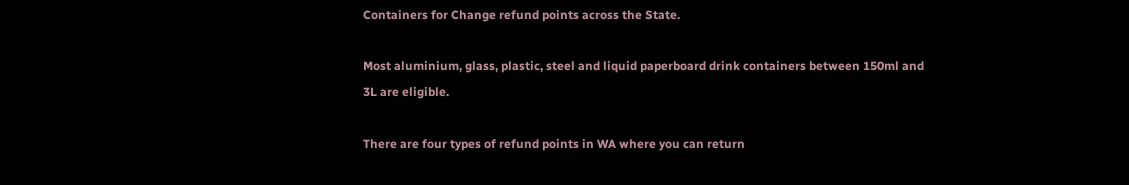Containers for Change refund points across the State.

Most aluminium, glass, plastic, steel and liquid paperboard drink containers between 150ml and 3L are eligible.

There are four types of refund points in WA where you can return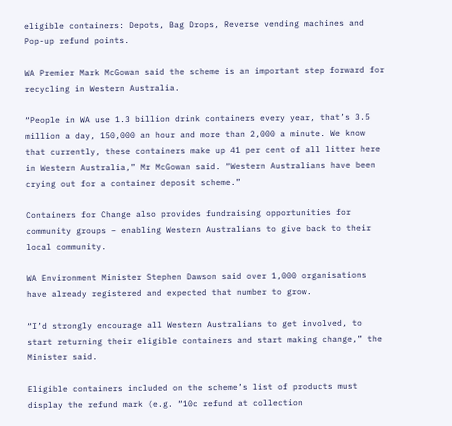eligible containers: Depots, Bag Drops, Reverse vending machines and Pop-up refund points.

WA Premier Mark McGowan said the scheme is an important step forward for recycling in Western Australia.

“People in WA use 1.3 billion drink containers every year, that’s 3.5 million a day, 150,000 an hour and more than 2,000 a minute. We know that currently, these containers make up 41 per cent of all litter here in Western Australia,” Mr McGowan said. “Western Australians have been crying out for a container deposit scheme.”

Containers for Change also provides fundraising opportunities for community groups – enabling Western Australians to give back to their local community.

WA Environment Minister Stephen Dawson said over 1,000 organisations have already registered and expected that number to grow.

“I’d strongly encourage all Western Australians to get involved, to start returning their eligible containers and start making change,” the Minister said.

Eligible containers included on the scheme’s list of products must display the refund mark (e.g. “10c refund at collection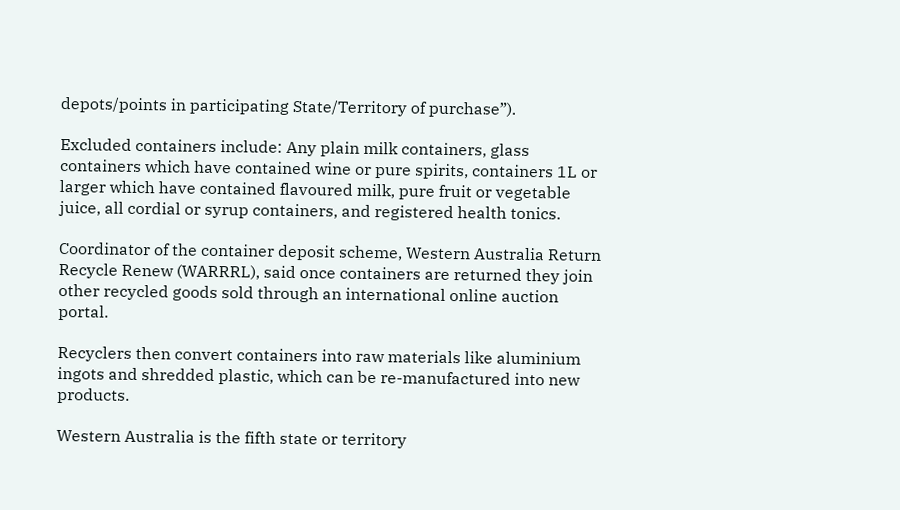depots/points in participating State/Territory of purchase”).

Excluded containers include: Any plain milk containers, glass containers which have contained wine or pure spirits, containers 1L or larger which have contained flavoured milk, pure fruit or vegetable juice, all cordial or syrup containers, and registered health tonics.

Coordinator of the container deposit scheme, Western Australia Return Recycle Renew (WARRRL), said once containers are returned they join other recycled goods sold through an international online auction portal.

Recyclers then convert containers into raw materials like aluminium ingots and shredded plastic, which can be re-manufactured into new products.

Western Australia is the fifth state or territory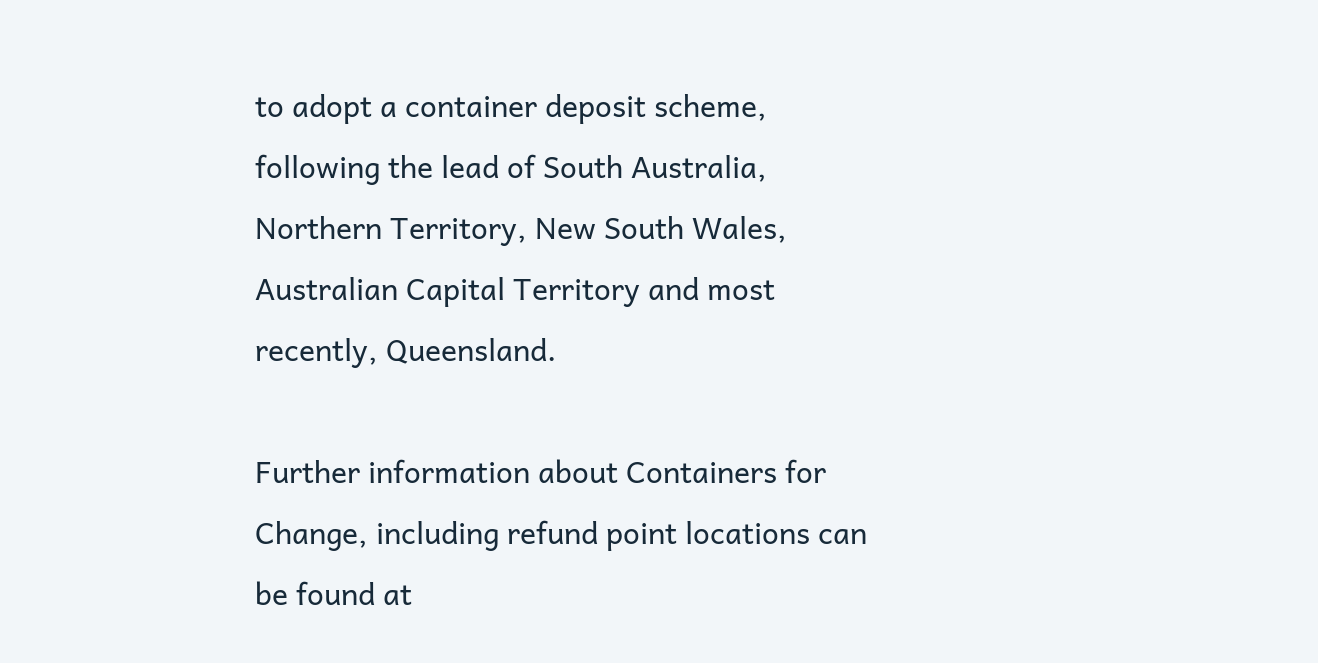to adopt a container deposit scheme, following the lead of South Australia, Northern Territory, New South Wales, Australian Capital Territory and most recently, Queensland.

Further information about Containers for Change, including refund point locations can be found at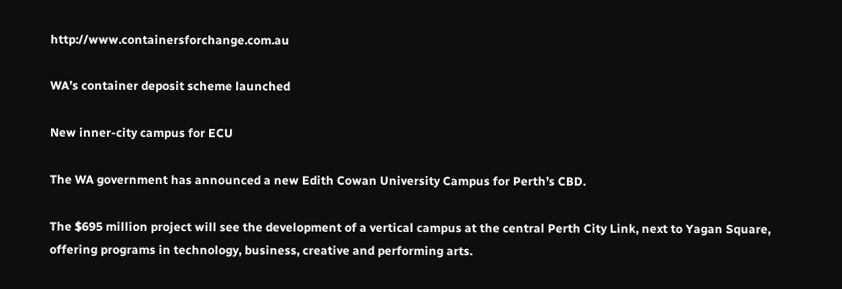http://www.containersforchange.com.au

WA’s container deposit scheme launched

New inner-city campus for ECU

The WA government has announced a new Edith Cowan University Campus for Perth’s CBD.

The $695 million project will see the development of a vertical campus at the central Perth City Link, next to Yagan Square, offering programs in technology, business, creative and performing arts.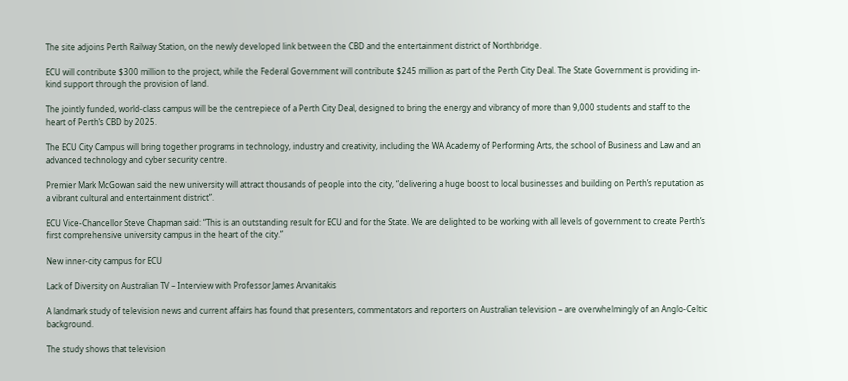The site adjoins Perth Railway Station, on the newly developed link between the CBD and the entertainment district of Northbridge.

ECU will contribute $300 million to the project, while the Federal Government will contribute $245 million as part of the Perth City Deal. The State Government is providing in-kind support through the provision of land.

The jointly funded, world-class campus will be the centrepiece of a Perth City Deal, designed to bring the energy and vibrancy of more than 9,000 students and staff to the heart of Perth’s CBD by 2025.

The ECU City Campus will bring together programs in technology, industry and creativity, including the WA Academy of Performing Arts, the school of Business and Law and an advanced technology and cyber security centre.

Premier Mark McGowan said the new university will attract thousands of people into the city, “delivering a huge boost to local businesses and building on Perth’s reputation as a vibrant cultural and entertainment district”.

ECU Vice-Chancellor Steve Chapman said: “This is an outstanding result for ECU and for the State. We are delighted to be working with all levels of government to create Perth’s first comprehensive university campus in the heart of the city.”

New inner-city campus for ECU

Lack of Diversity on Australian TV – Interview with Professor James Arvanitakis

A landmark study of television news and current affairs has found that presenters, commentators and reporters on Australian television – are overwhelmingly of an Anglo-Celtic background.

The study shows that television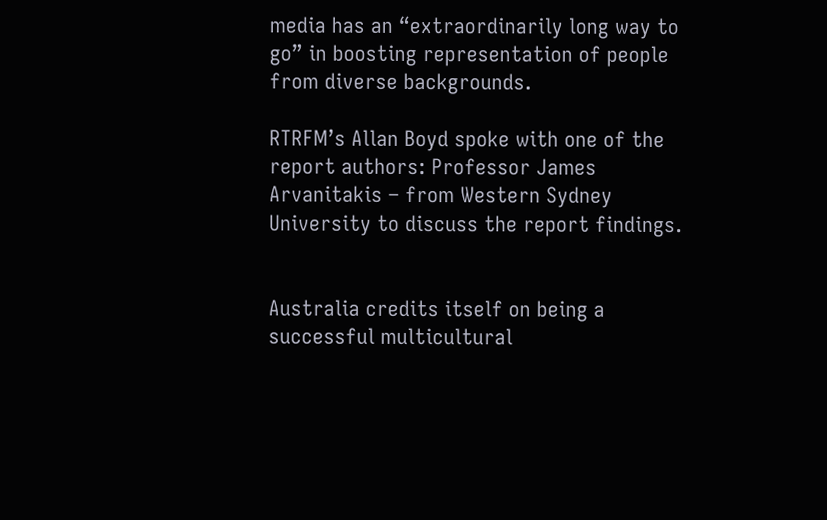media has an “extraordinarily long way to go” in boosting representation of people from diverse backgrounds.

RTRFM’s Allan Boyd spoke with one of the report authors: Professor James Arvanitakis – from Western Sydney University to discuss the report findings.


Australia credits itself on being a successful multicultural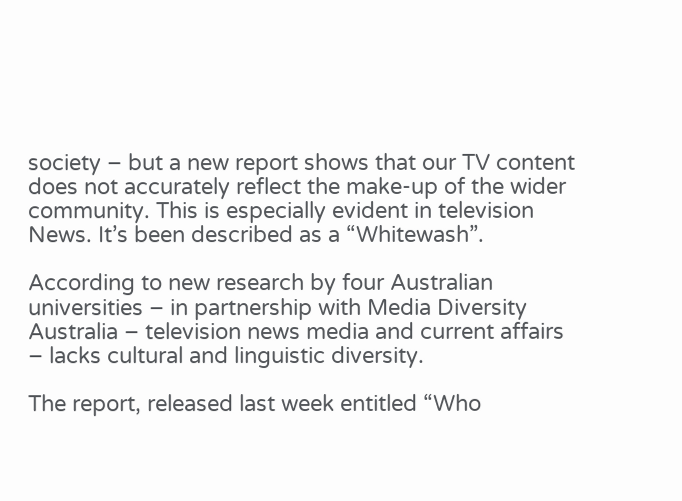society – but a new report shows that our TV content does not accurately reflect the make-up of the wider community. This is especially evident in television News. It’s been described as a “Whitewash”.

According to new research by four Australian universities – in partnership with Media Diversity Australia – television news media and current affairs – lacks cultural and linguistic diversity.

The report, released last week entitled “Who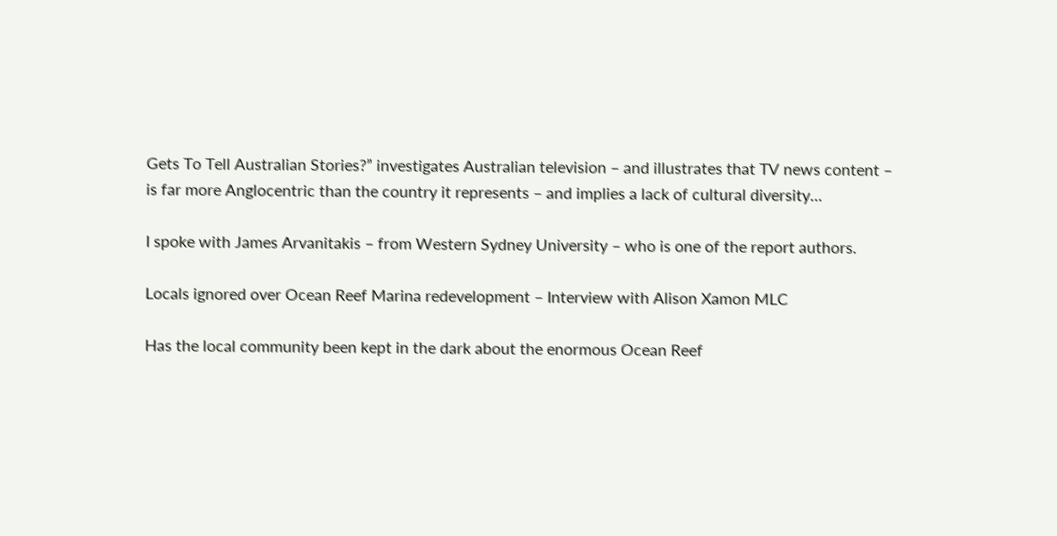Gets To Tell Australian Stories?” investigates Australian television – and illustrates that TV news content – is far more Anglocentric than the country it represents – and implies a lack of cultural diversity…

I spoke with James Arvanitakis – from Western Sydney University – who is one of the report authors.

Locals ignored over Ocean Reef Marina redevelopment – Interview with Alison Xamon MLC

Has the local community been kept in the dark about the enormous Ocean Reef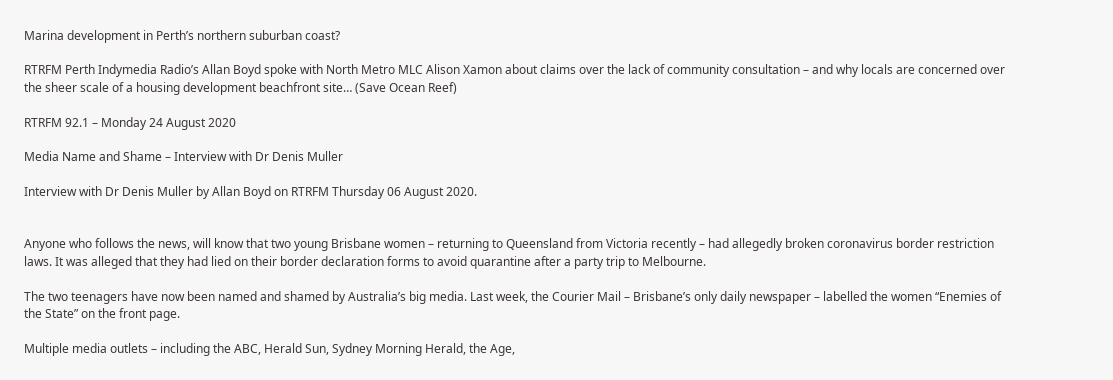Marina development in Perth’s northern suburban coast?

RTRFM Perth Indymedia Radio’s Allan Boyd spoke with North Metro MLC Alison Xamon about claims over the lack of community consultation – and why locals are concerned over the sheer scale of a housing development beachfront site… (Save Ocean Reef)

RTRFM 92.1 – Monday 24 August 2020

Media Name and Shame – Interview with Dr Denis Muller

Interview with Dr Denis Muller by Allan Boyd on RTRFM Thursday 06 August 2020.


Anyone who follows the news, will know that two young Brisbane women – returning to Queensland from Victoria recently – had allegedly broken coronavirus border restriction laws. It was alleged that they had lied on their border declaration forms to avoid quarantine after a party trip to Melbourne.

The two teenagers have now been named and shamed by Australia’s big media. Last week, the Courier Mail – Brisbane’s only daily newspaper – labelled the women “Enemies of the State” on the front page.

Multiple media outlets – including the ABC, Herald Sun, Sydney Morning Herald, the Age,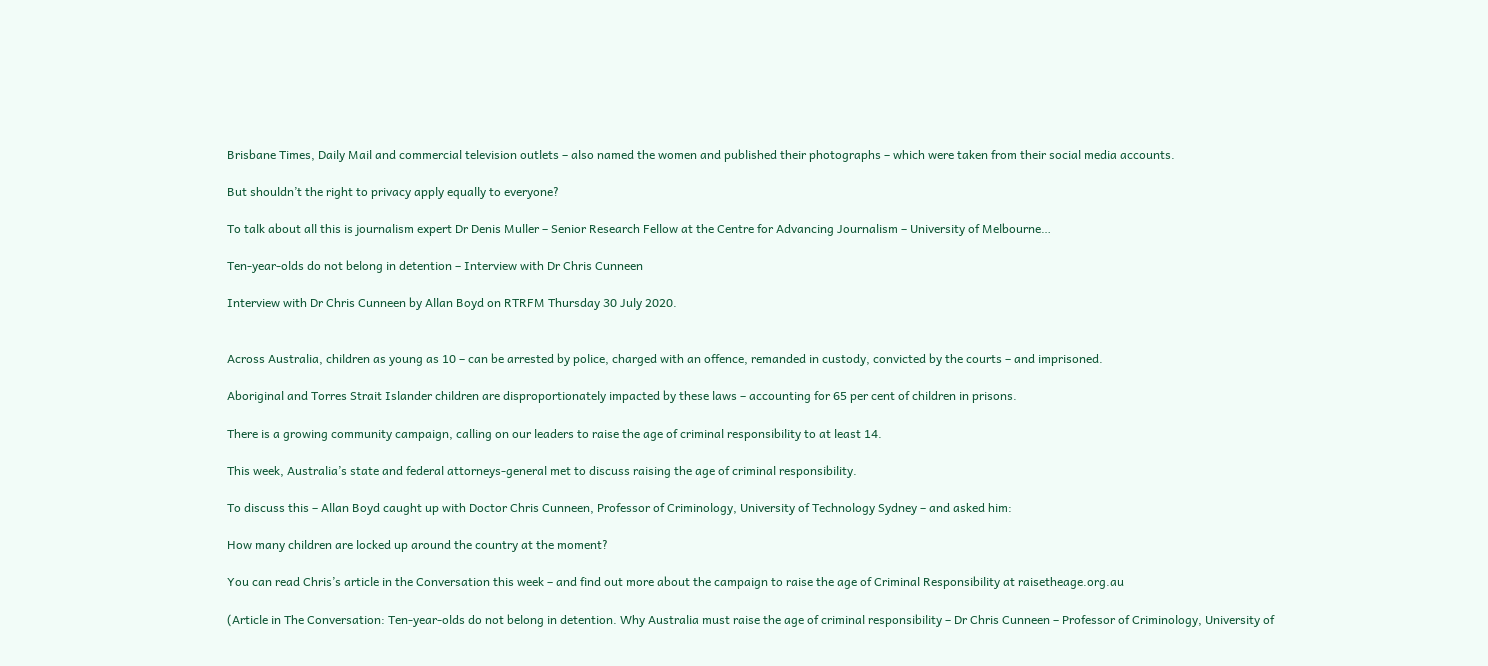Brisbane Times, Daily Mail and commercial television outlets – also named the women and published their photographs – which were taken from their social media accounts.

But shouldn’t the right to privacy apply equally to everyone?

To talk about all this is journalism expert Dr Denis Muller – Senior Research Fellow at the Centre for Advancing Journalism – University of Melbourne…

Ten-year-olds do not belong in detention – Interview with Dr Chris Cunneen

Interview with Dr Chris Cunneen by Allan Boyd on RTRFM Thursday 30 July 2020.


Across Australia, children as young as 10 – can be arrested by police, charged with an offence, remanded in custody, convicted by the courts – and imprisoned.

Aboriginal and Torres Strait Islander children are disproportionately impacted by these laws – accounting for 65 per cent of children in prisons.

There is a growing community campaign, calling on our leaders to raise the age of criminal responsibility to at least 14.

This week, Australia’s state and federal attorneys-general met to discuss raising the age of criminal responsibility.

To discuss this – Allan Boyd caught up with Doctor Chris Cunneen, Professor of Criminology, University of Technology Sydney – and asked him:

How many children are locked up around the country at the moment?

You can read Chris’s article in the Conversation this week – and find out more about the campaign to raise the age of Criminal Responsibility at raisetheage.org.au

(Article in The Conversation: Ten-year-olds do not belong in detention. Why Australia must raise the age of criminal responsibility – Dr Chris Cunneen – Professor of Criminology, University of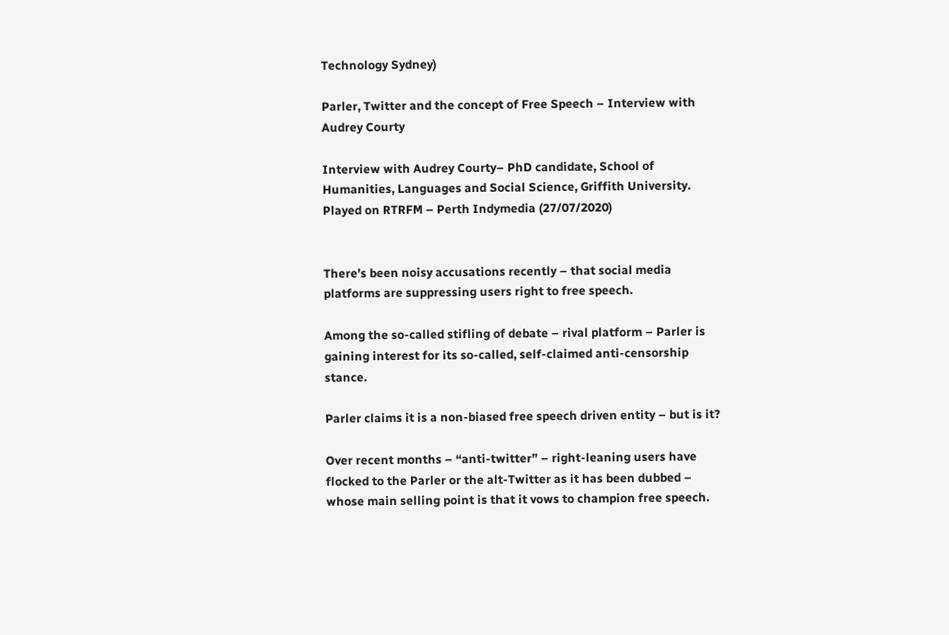Technology Sydney)

Parler, Twitter and the concept of Free Speech – Interview with Audrey Courty

Interview with Audrey Courty– PhD candidate, School of Humanities, Languages and Social Science, Griffith University. Played on RTRFM – Perth Indymedia (27/07/2020)


There’s been noisy accusations recently – that social media platforms are suppressing users right to free speech.

Among the so-called stifling of debate – rival platform – Parler is gaining interest for its so-called, self-claimed anti-censorship stance.

Parler claims it is a non-biased free speech driven entity – but is it?

Over recent months – “anti-twitter” – right-leaning users have flocked to the Parler or the alt-Twitter as it has been dubbed – whose main selling point is that it vows to champion free speech.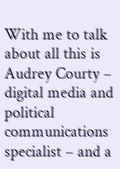With me to talk about all this is Audrey Courty – digital media and political communications specialist – and a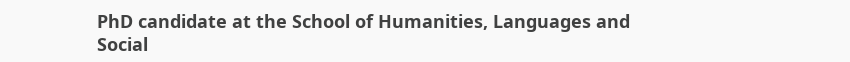PhD candidate at the School of Humanities, Languages and Social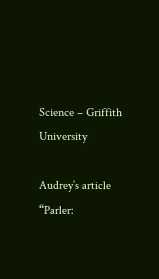Science – Griffith University

Audrey’s article “Parler: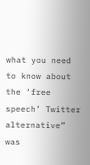what you need to know about the ‘free speech’ Twitter alternative” was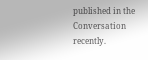published in the Conversation recently.